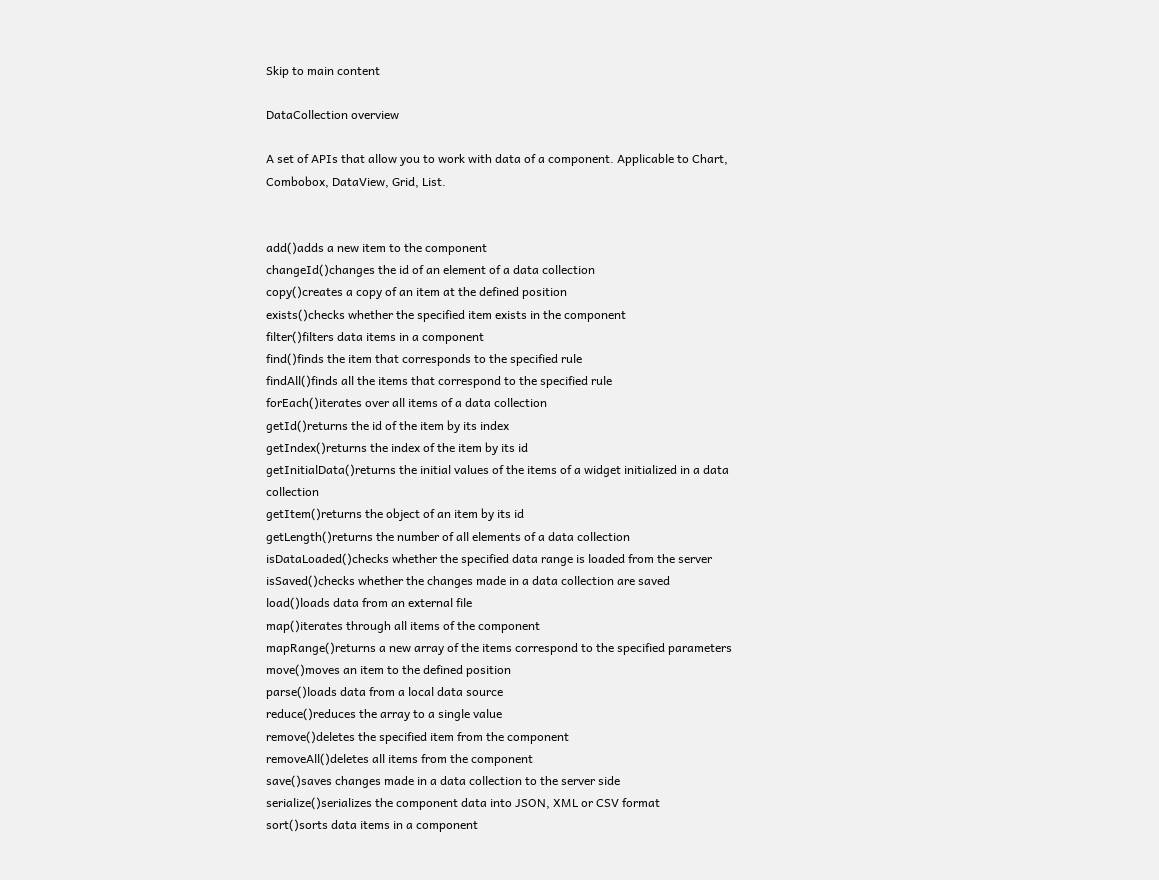Skip to main content

DataCollection overview

A set of APIs that allow you to work with data of a component. Applicable to Chart, Combobox, DataView, Grid, List.


add()adds a new item to the component
changeId()changes the id of an element of a data collection
copy()creates a copy of an item at the defined position
exists()checks whether the specified item exists in the component
filter()filters data items in a component
find()finds the item that corresponds to the specified rule
findAll()finds all the items that correspond to the specified rule
forEach()iterates over all items of a data collection
getId()returns the id of the item by its index
getIndex()returns the index of the item by its id
getInitialData()returns the initial values of the items of a widget initialized in a data collection
getItem()returns the object of an item by its id
getLength()returns the number of all elements of a data collection
isDataLoaded()checks whether the specified data range is loaded from the server
isSaved()checks whether the changes made in a data collection are saved
load()loads data from an external file
map()iterates through all items of the component
mapRange()returns a new array of the items correspond to the specified parameters
move()moves an item to the defined position
parse()loads data from a local data source
reduce()reduces the array to a single value
remove()deletes the specified item from the component
removeAll()deletes all items from the component
save()saves changes made in a data collection to the server side
serialize()serializes the component data into JSON, XML or CSV format
sort()sorts data items in a component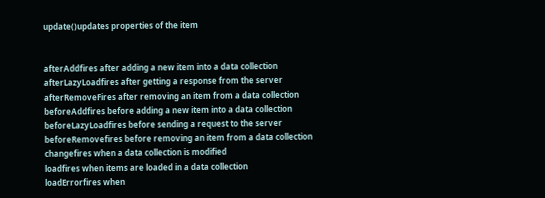update()updates properties of the item


afterAddfires after adding a new item into a data collection
afterLazyLoadfires after getting a response from the server
afterRemoveFires after removing an item from a data collection
beforeAddfires before adding a new item into a data collection
beforeLazyLoadfires before sending a request to the server
beforeRemovefires before removing an item from a data collection
changefires when a data collection is modified
loadfires when items are loaded in a data collection
loadErrorfires when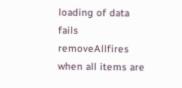loading of data fails
removeAllfires when all items are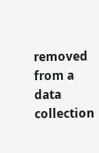removed from a data collection